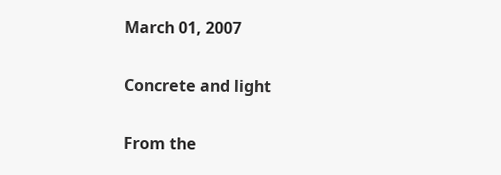March 01, 2007

Concrete and light

From the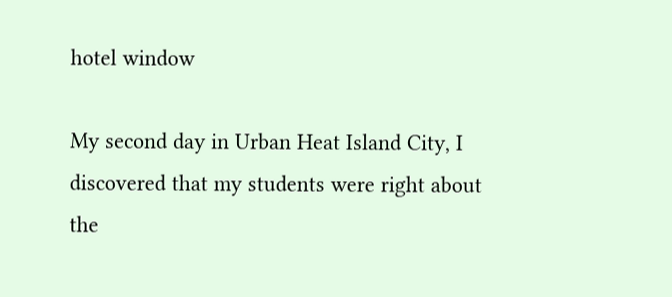hotel window

My second day in Urban Heat Island City, I discovered that my students were right about the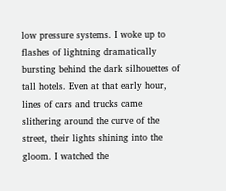low pressure systems. I woke up to flashes of lightning dramatically bursting behind the dark silhouettes of tall hotels. Even at that early hour, lines of cars and trucks came slithering around the curve of the street, their lights shining into the gloom. I watched the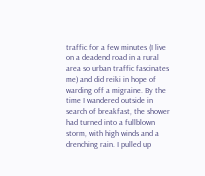traffic for a few minutes (I live on a deadend road in a rural area so urban traffic fascinates me) and did reiki in hope of warding off a migraine. By the time I wandered outside in search of breakfast, the shower had turned into a fullblown storm, with high winds and a drenching rain. I pulled up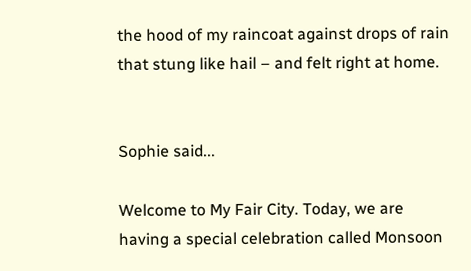the hood of my raincoat against drops of rain that stung like hail – and felt right at home.


Sophie said...

Welcome to My Fair City. Today, we are having a special celebration called Monsoon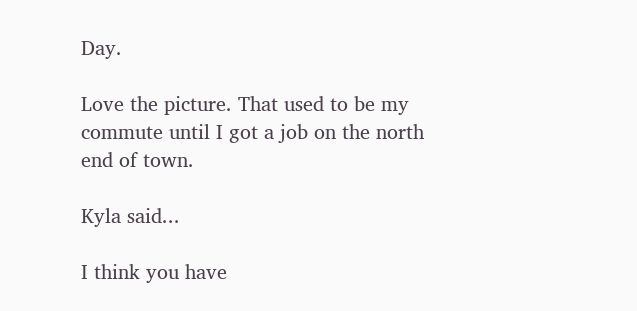Day.

Love the picture. That used to be my commute until I got a job on the north end of town.

Kyla said...

I think you have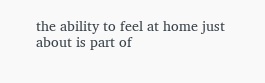the ability to feel at home just about is part of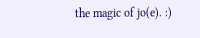the magic of jo(e). :)